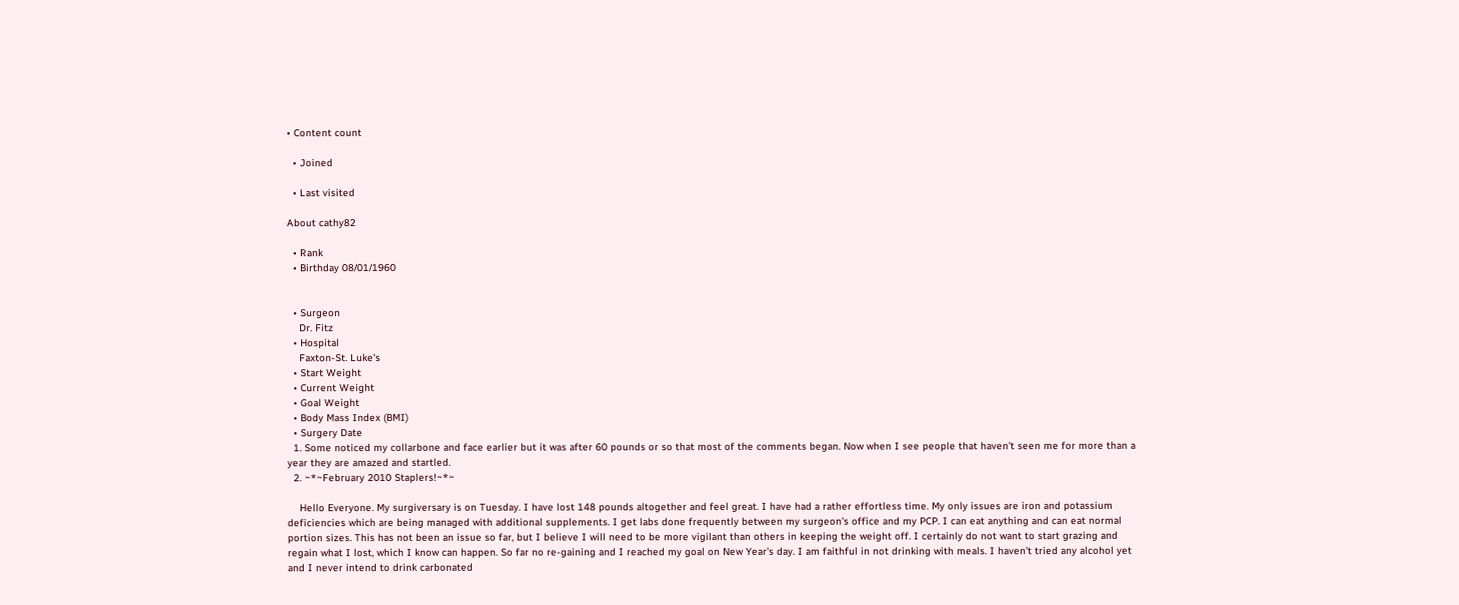• Content count

  • Joined

  • Last visited

About cathy82

  • Rank
  • Birthday 08/01/1960


  • Surgeon
    Dr. Fitz
  • Hospital
    Faxton-St. Luke's
  • Start Weight
  • Current Weight
  • Goal Weight
  • Body Mass Index (BMI)
  • Surgery Date
  1. Some noticed my collarbone and face earlier but it was after 60 pounds or so that most of the comments began. Now when I see people that haven't seen me for more than a year they are amazed and startled.
  2. ~*~February 2010 Staplers!~*~

    Hello Everyone. My surgiversary is on Tuesday. I have lost 148 pounds altogether and feel great. I have had a rather effortless time. My only issues are iron and potassium deficiencies which are being managed with additional supplements. I get labs done frequently between my surgeon's office and my PCP. I can eat anything and can eat normal portion sizes. This has not been an issue so far, but I believe I will need to be more vigilant than others in keeping the weight off. I certainly do not want to start grazing and regain what I lost, which I know can happen. So far no re-gaining and I reached my goal on New Year's day. I am faithful in not drinking with meals. I haven't tried any alcohol yet and I never intend to drink carbonated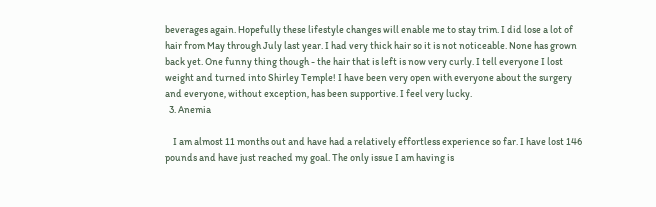beverages again. Hopefully these lifestyle changes will enable me to stay trim. I did lose a lot of hair from May through July last year. I had very thick hair so it is not noticeable. None has grown back yet. One funny thing though - the hair that is left is now very curly. I tell everyone I lost weight and turned into Shirley Temple! I have been very open with everyone about the surgery and everyone, without exception, has been supportive. I feel very lucky.
  3. Anemia

    I am almost 11 months out and have had a relatively effortless experience so far. I have lost 146 pounds and have just reached my goal. The only issue I am having is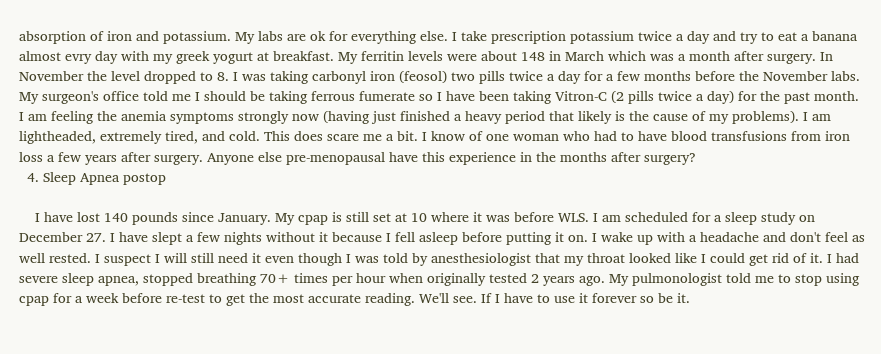absorption of iron and potassium. My labs are ok for everything else. I take prescription potassium twice a day and try to eat a banana almost evry day with my greek yogurt at breakfast. My ferritin levels were about 148 in March which was a month after surgery. In November the level dropped to 8. I was taking carbonyl iron (feosol) two pills twice a day for a few months before the November labs. My surgeon's office told me I should be taking ferrous fumerate so I have been taking Vitron-C (2 pills twice a day) for the past month. I am feeling the anemia symptoms strongly now (having just finished a heavy period that likely is the cause of my problems). I am lightheaded, extremely tired, and cold. This does scare me a bit. I know of one woman who had to have blood transfusions from iron loss a few years after surgery. Anyone else pre-menopausal have this experience in the months after surgery?
  4. Sleep Apnea postop

    I have lost 140 pounds since January. My cpap is still set at 10 where it was before WLS. I am scheduled for a sleep study on December 27. I have slept a few nights without it because I fell asleep before putting it on. I wake up with a headache and don't feel as well rested. I suspect I will still need it even though I was told by anesthesiologist that my throat looked like I could get rid of it. I had severe sleep apnea, stopped breathing 70+ times per hour when originally tested 2 years ago. My pulmonologist told me to stop using cpap for a week before re-test to get the most accurate reading. We'll see. If I have to use it forever so be it.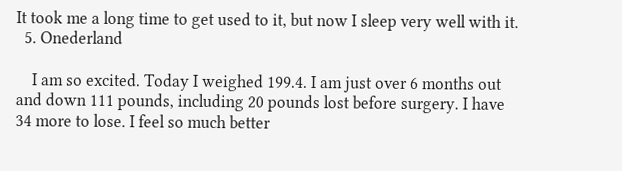It took me a long time to get used to it, but now I sleep very well with it.
  5. Onederland

    I am so excited. Today I weighed 199.4. I am just over 6 months out and down 111 pounds, including 20 pounds lost before surgery. I have 34 more to lose. I feel so much better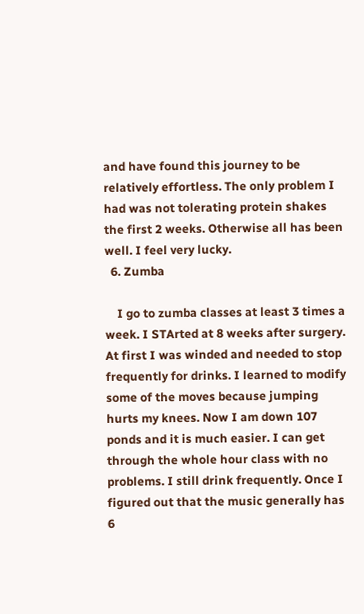and have found this journey to be relatively effortless. The only problem I had was not tolerating protein shakes the first 2 weeks. Otherwise all has been well. I feel very lucky.
  6. Zumba

    I go to zumba classes at least 3 times a week. I STArted at 8 weeks after surgery. At first I was winded and needed to stop frequently for drinks. I learned to modify some of the moves because jumping hurts my knees. Now I am down 107 ponds and it is much easier. I can get through the whole hour class with no problems. I still drink frequently. Once I figured out that the music generally has 6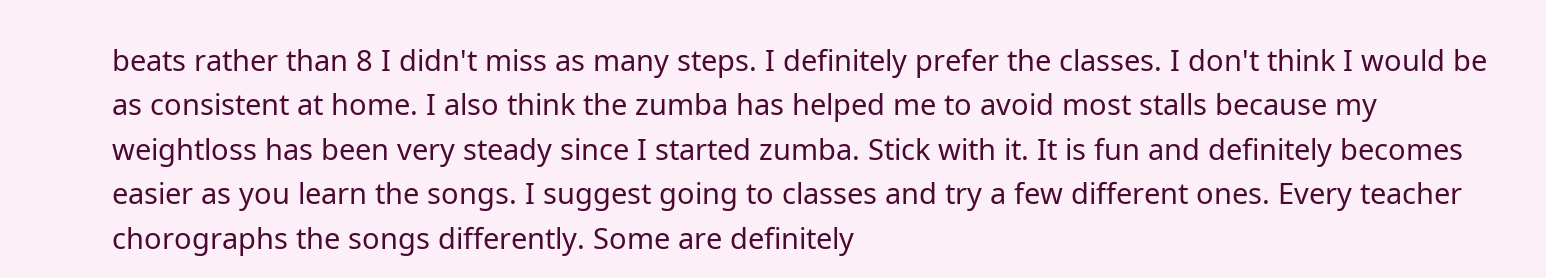beats rather than 8 I didn't miss as many steps. I definitely prefer the classes. I don't think I would be as consistent at home. I also think the zumba has helped me to avoid most stalls because my weightloss has been very steady since I started zumba. Stick with it. It is fun and definitely becomes easier as you learn the songs. I suggest going to classes and try a few different ones. Every teacher chorographs the songs differently. Some are definitely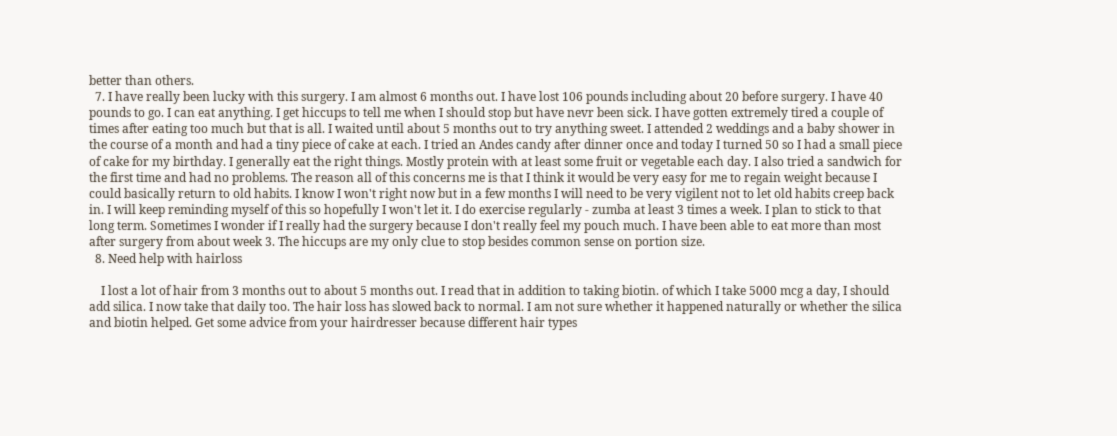better than others.
  7. I have really been lucky with this surgery. I am almost 6 months out. I have lost 106 pounds including about 20 before surgery. I have 40 pounds to go. I can eat anything. I get hiccups to tell me when I should stop but have nevr been sick. I have gotten extremely tired a couple of times after eating too much but that is all. I waited until about 5 months out to try anything sweet. I attended 2 weddings and a baby shower in the course of a month and had a tiny piece of cake at each. I tried an Andes candy after dinner once and today I turned 50 so I had a small piece of cake for my birthday. I generally eat the right things. Mostly protein with at least some fruit or vegetable each day. I also tried a sandwich for the first time and had no problems. The reason all of this concerns me is that I think it would be very easy for me to regain weight because I could basically return to old habits. I know I won't right now but in a few months I will need to be very vigilent not to let old habits creep back in. I will keep reminding myself of this so hopefully I won't let it. I do exercise regularly - zumba at least 3 times a week. I plan to stick to that long term. Sometimes I wonder if I really had the surgery because I don't really feel my pouch much. I have been able to eat more than most after surgery from about week 3. The hiccups are my only clue to stop besides common sense on portion size.
  8. Need help with hairloss

    I lost a lot of hair from 3 months out to about 5 months out. I read that in addition to taking biotin. of which I take 5000 mcg a day, I should add silica. I now take that daily too. The hair loss has slowed back to normal. I am not sure whether it happened naturally or whether the silica and biotin helped. Get some advice from your hairdresser because different hair types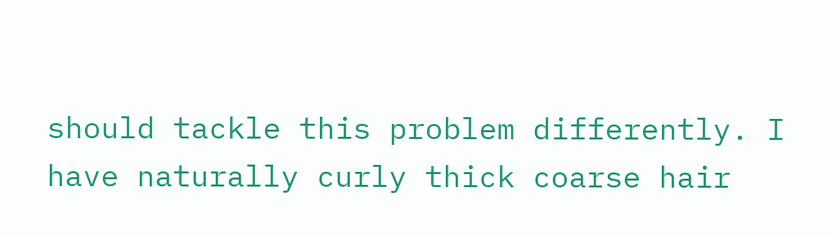should tackle this problem differently. I have naturally curly thick coarse hair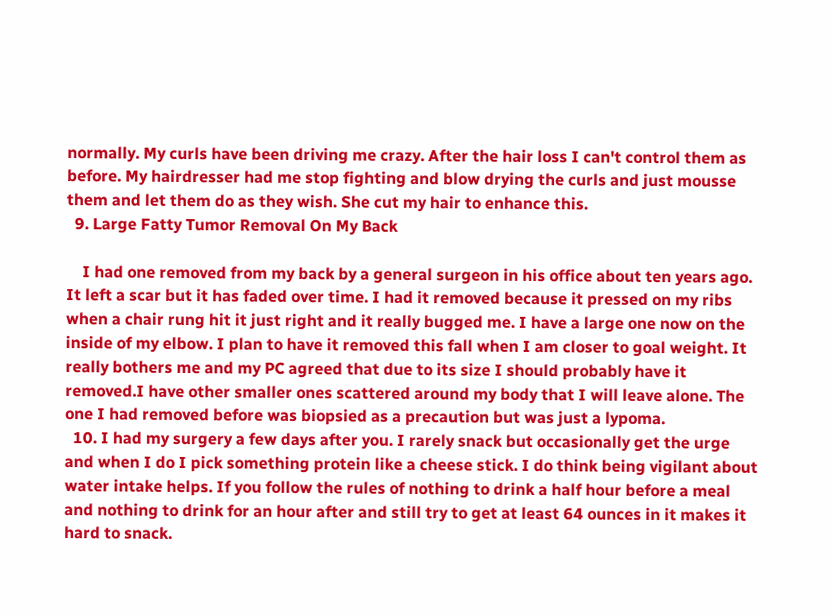normally. My curls have been driving me crazy. After the hair loss I can't control them as before. My hairdresser had me stop fighting and blow drying the curls and just mousse them and let them do as they wish. She cut my hair to enhance this.
  9. Large Fatty Tumor Removal On My Back

    I had one removed from my back by a general surgeon in his office about ten years ago. It left a scar but it has faded over time. I had it removed because it pressed on my ribs when a chair rung hit it just right and it really bugged me. I have a large one now on the inside of my elbow. I plan to have it removed this fall when I am closer to goal weight. It really bothers me and my PC agreed that due to its size I should probably have it removed.I have other smaller ones scattered around my body that I will leave alone. The one I had removed before was biopsied as a precaution but was just a lypoma.
  10. I had my surgery a few days after you. I rarely snack but occasionally get the urge and when I do I pick something protein like a cheese stick. I do think being vigilant about water intake helps. If you follow the rules of nothing to drink a half hour before a meal and nothing to drink for an hour after and still try to get at least 64 ounces in it makes it hard to snack.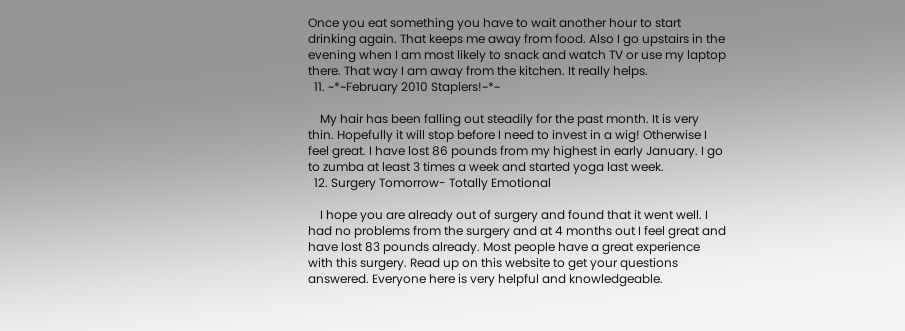Once you eat something you have to wait another hour to start drinking again. That keeps me away from food. Also I go upstairs in the evening when I am most likely to snack and watch TV or use my laptop there. That way I am away from the kitchen. It really helps.
  11. ~*~February 2010 Staplers!~*~

    My hair has been falling out steadily for the past month. It is very thin. Hopefully it will stop before I need to invest in a wig! Otherwise I feel great. I have lost 86 pounds from my highest in early January. I go to zumba at least 3 times a week and started yoga last week.
  12. Surgery Tomorrow- Totally Emotional

    I hope you are already out of surgery and found that it went well. I had no problems from the surgery and at 4 months out I feel great and have lost 83 pounds already. Most people have a great experience with this surgery. Read up on this website to get your questions answered. Everyone here is very helpful and knowledgeable.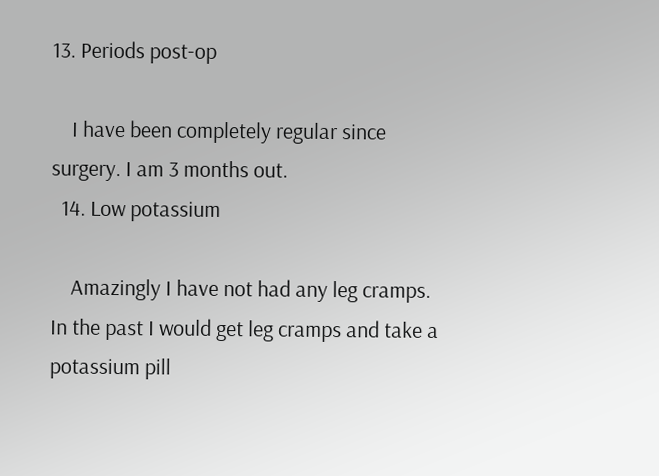13. Periods post-op

    I have been completely regular since surgery. I am 3 months out.
  14. Low potassium

    Amazingly I have not had any leg cramps. In the past I would get leg cramps and take a potassium pill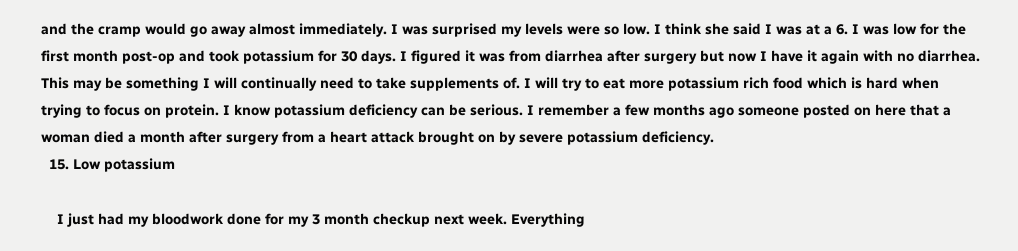and the cramp would go away almost immediately. I was surprised my levels were so low. I think she said I was at a 6. I was low for the first month post-op and took potassium for 30 days. I figured it was from diarrhea after surgery but now I have it again with no diarrhea. This may be something I will continually need to take supplements of. I will try to eat more potassium rich food which is hard when trying to focus on protein. I know potassium deficiency can be serious. I remember a few months ago someone posted on here that a woman died a month after surgery from a heart attack brought on by severe potassium deficiency.
  15. Low potassium

    I just had my bloodwork done for my 3 month checkup next week. Everything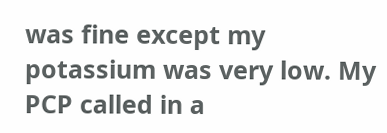was fine except my potassium was very low. My PCP called in a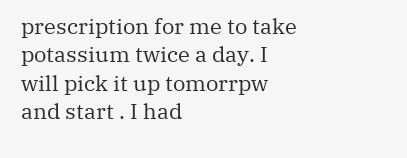prescription for me to take potassium twice a day. I will pick it up tomorrpw and start . I had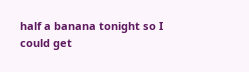half a banana tonight so I could get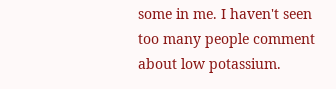some in me. I haven't seen too many people comment about low potassium.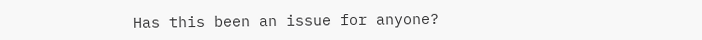Has this been an issue for anyone?